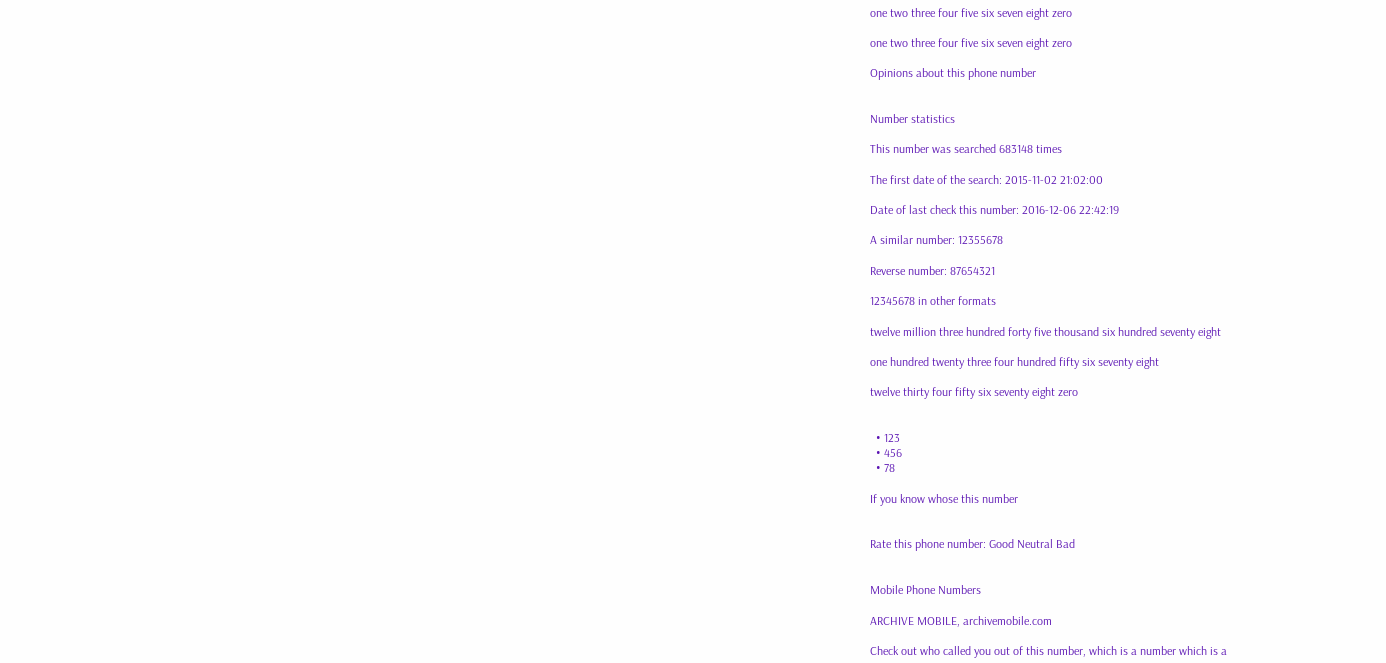one two three four five six seven eight zero

one two three four five six seven eight zero

Opinions about this phone number


Number statistics

This number was searched 683148 times

The first date of the search: 2015-11-02 21:02:00

Date of last check this number: 2016-12-06 22:42:19

A similar number: 12355678

Reverse number: 87654321

12345678 in other formats

twelve million three hundred forty five thousand six hundred seventy eight

one hundred twenty three four hundred fifty six seventy eight

twelve thirty four fifty six seventy eight zero


  • 123
  • 456
  • 78

If you know whose this number


Rate this phone number: Good Neutral Bad


Mobile Phone Numbers

ARCHIVE MOBILE, archivemobile.com

Check out who called you out of this number, which is a number which is a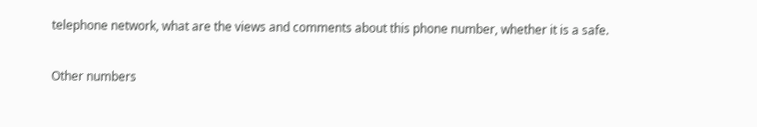telephone network, what are the views and comments about this phone number, whether it is a safe.

Other numbers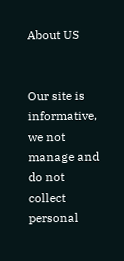About US


Our site is informative, we not manage and do not collect personal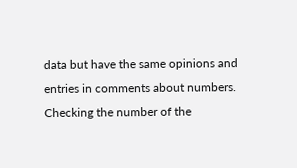data but have the same opinions and entries in comments about numbers. Checking the number of the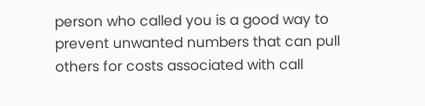person who called you is a good way to prevent unwanted numbers that can pull others for costs associated with call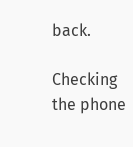back.

Checking the phone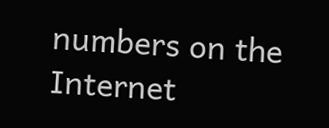numbers on the Internet